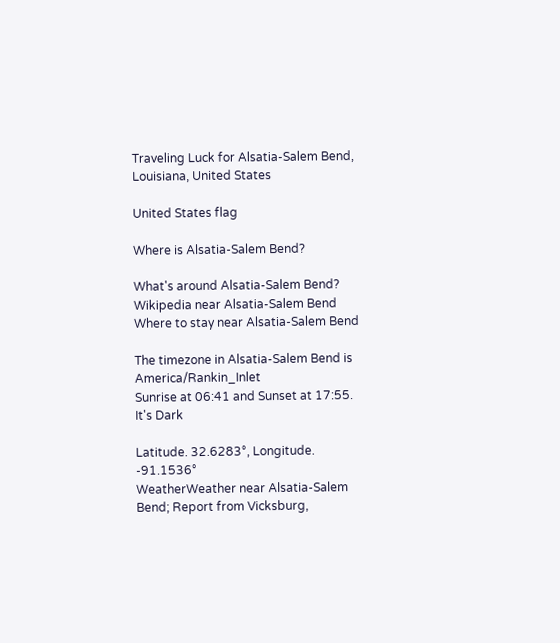Traveling Luck for Alsatia-Salem Bend, Louisiana, United States

United States flag

Where is Alsatia-Salem Bend?

What's around Alsatia-Salem Bend?
Wikipedia near Alsatia-Salem Bend
Where to stay near Alsatia-Salem Bend

The timezone in Alsatia-Salem Bend is America/Rankin_Inlet
Sunrise at 06:41 and Sunset at 17:55. It's Dark

Latitude. 32.6283°, Longitude. -91.1536°
WeatherWeather near Alsatia-Salem Bend; Report from Vicksburg,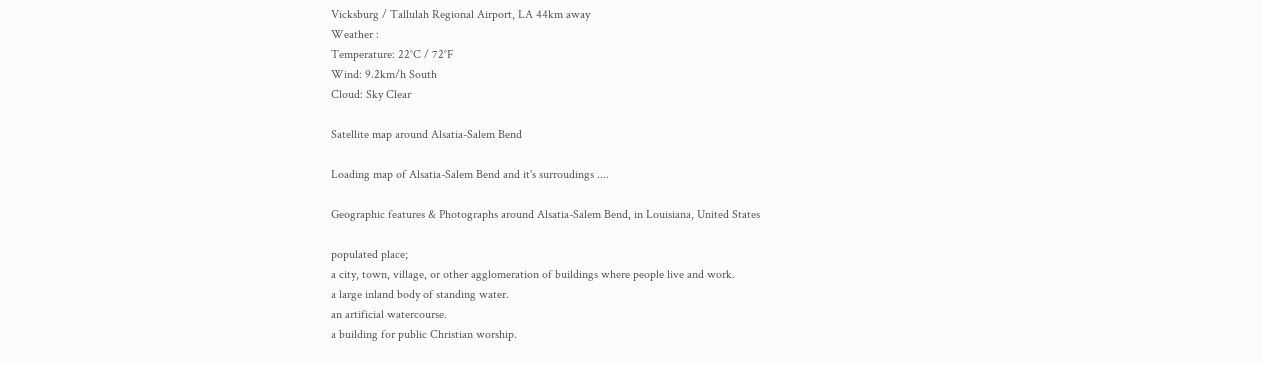Vicksburg / Tallulah Regional Airport, LA 44km away
Weather :
Temperature: 22°C / 72°F
Wind: 9.2km/h South
Cloud: Sky Clear

Satellite map around Alsatia-Salem Bend

Loading map of Alsatia-Salem Bend and it's surroudings ....

Geographic features & Photographs around Alsatia-Salem Bend, in Louisiana, United States

populated place;
a city, town, village, or other agglomeration of buildings where people live and work.
a large inland body of standing water.
an artificial watercourse.
a building for public Christian worship.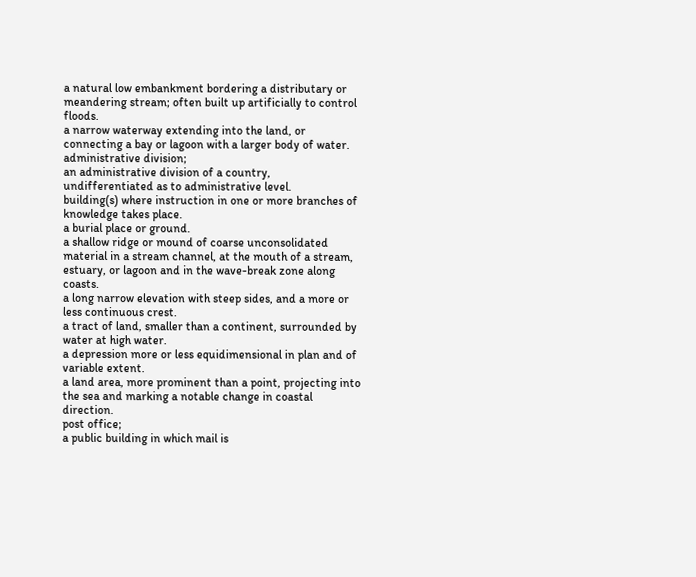a natural low embankment bordering a distributary or meandering stream; often built up artificially to control floods.
a narrow waterway extending into the land, or connecting a bay or lagoon with a larger body of water.
administrative division;
an administrative division of a country, undifferentiated as to administrative level.
building(s) where instruction in one or more branches of knowledge takes place.
a burial place or ground.
a shallow ridge or mound of coarse unconsolidated material in a stream channel, at the mouth of a stream, estuary, or lagoon and in the wave-break zone along coasts.
a long narrow elevation with steep sides, and a more or less continuous crest.
a tract of land, smaller than a continent, surrounded by water at high water.
a depression more or less equidimensional in plan and of variable extent.
a land area, more prominent than a point, projecting into the sea and marking a notable change in coastal direction.
post office;
a public building in which mail is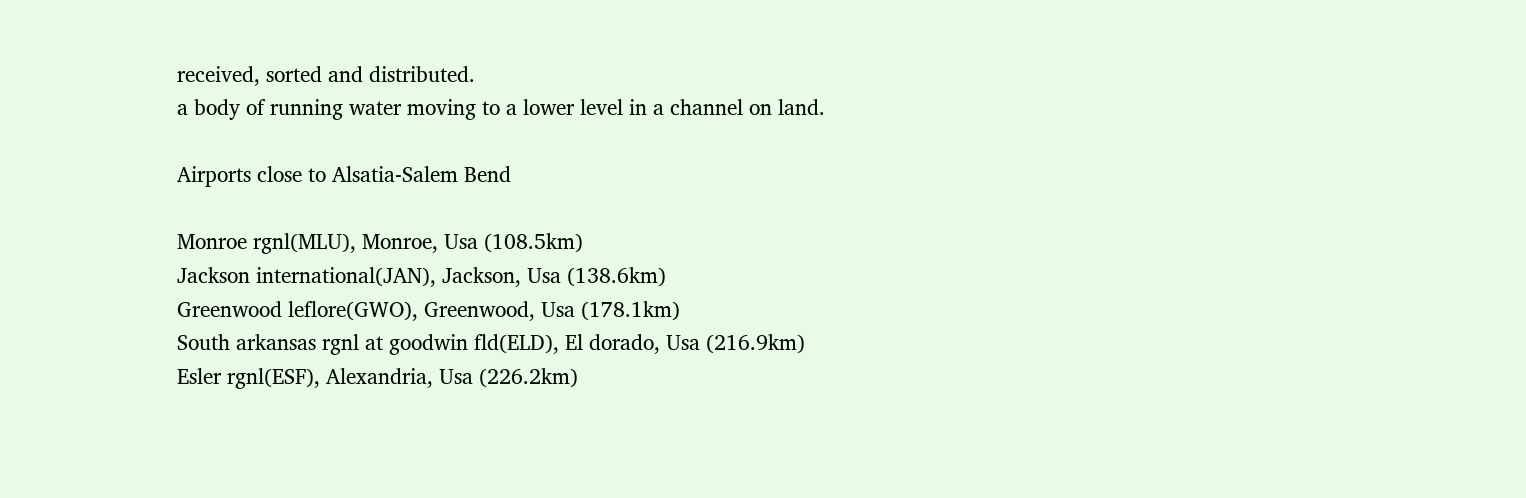received, sorted and distributed.
a body of running water moving to a lower level in a channel on land.

Airports close to Alsatia-Salem Bend

Monroe rgnl(MLU), Monroe, Usa (108.5km)
Jackson international(JAN), Jackson, Usa (138.6km)
Greenwood leflore(GWO), Greenwood, Usa (178.1km)
South arkansas rgnl at goodwin fld(ELD), El dorado, Usa (216.9km)
Esler rgnl(ESF), Alexandria, Usa (226.2km)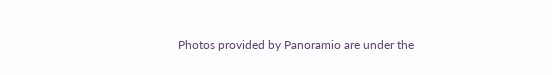Photos provided by Panoramio are under the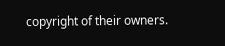copyright of their owners.